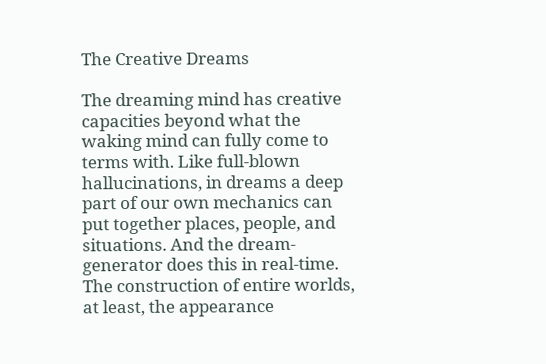The Creative Dreams

The dreaming mind has creative capacities beyond what the waking mind can fully come to terms with. Like full-blown hallucinations, in dreams a deep part of our own mechanics can put together places, people, and situations. And the dream-generator does this in real-time. The construction of entire worlds, at least, the appearance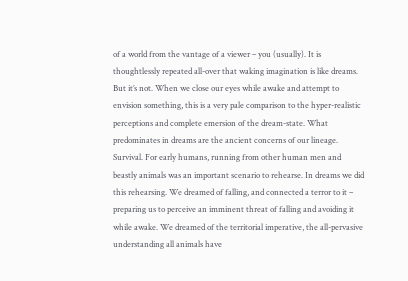of a world from the vantage of a viewer – you (usually). It is thoughtlessly repeated all-over that waking imagination is like dreams. But it’s not. When we close our eyes while awake and attempt to envision something, this is a very pale comparison to the hyper-realistic perceptions and complete emersion of the dream-state. What predominates in dreams are the ancient concerns of our lineage. Survival. For early humans, running from other human men and beastly animals was an important scenario to rehearse. In dreams we did this rehearsing. We dreamed of falling, and connected a terror to it – preparing us to perceive an imminent threat of falling and avoiding it while awake. We dreamed of the territorial imperative, the all-pervasive understanding all animals have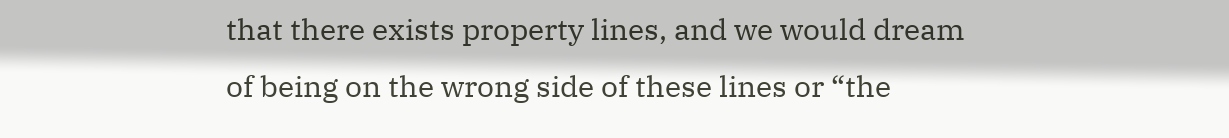that there exists property lines, and we would dream of being on the wrong side of these lines or “the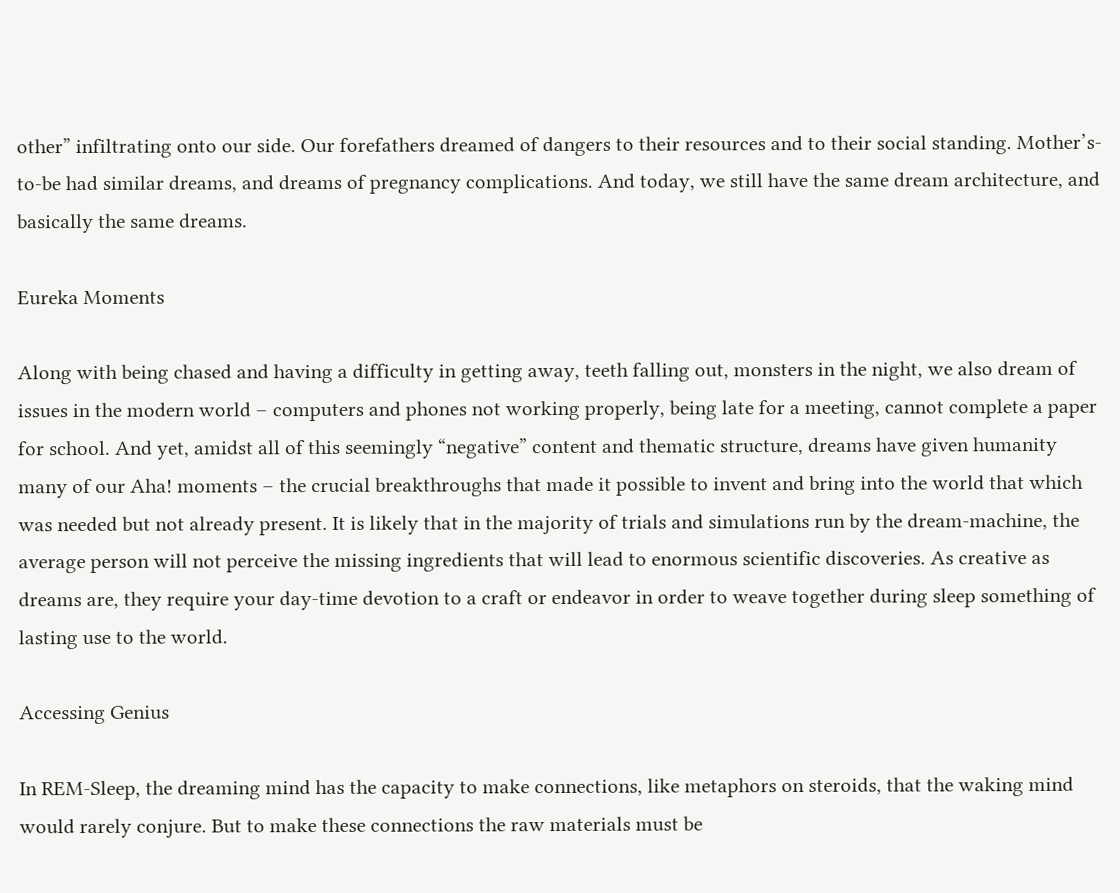other” infiltrating onto our side. Our forefathers dreamed of dangers to their resources and to their social standing. Mother’s-to-be had similar dreams, and dreams of pregnancy complications. And today, we still have the same dream architecture, and basically the same dreams.

Eureka Moments

Along with being chased and having a difficulty in getting away, teeth falling out, monsters in the night, we also dream of issues in the modern world – computers and phones not working properly, being late for a meeting, cannot complete a paper for school. And yet, amidst all of this seemingly “negative” content and thematic structure, dreams have given humanity many of our Aha! moments – the crucial breakthroughs that made it possible to invent and bring into the world that which was needed but not already present. It is likely that in the majority of trials and simulations run by the dream-machine, the average person will not perceive the missing ingredients that will lead to enormous scientific discoveries. As creative as dreams are, they require your day-time devotion to a craft or endeavor in order to weave together during sleep something of lasting use to the world.

Accessing Genius

In REM-Sleep, the dreaming mind has the capacity to make connections, like metaphors on steroids, that the waking mind would rarely conjure. But to make these connections the raw materials must be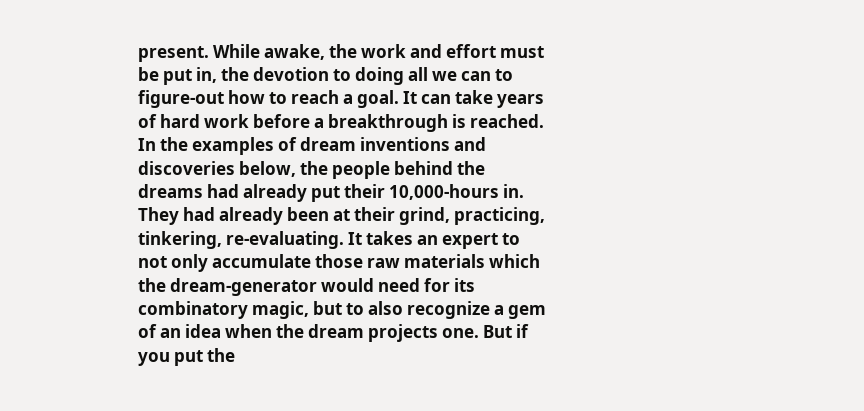present. While awake, the work and effort must be put in, the devotion to doing all we can to figure-out how to reach a goal. It can take years of hard work before a breakthrough is reached. In the examples of dream inventions and discoveries below, the people behind the dreams had already put their 10,000-hours in. They had already been at their grind, practicing, tinkering, re-evaluating. It takes an expert to not only accumulate those raw materials which the dream-generator would need for its combinatory magic, but to also recognize a gem of an idea when the dream projects one. But if you put the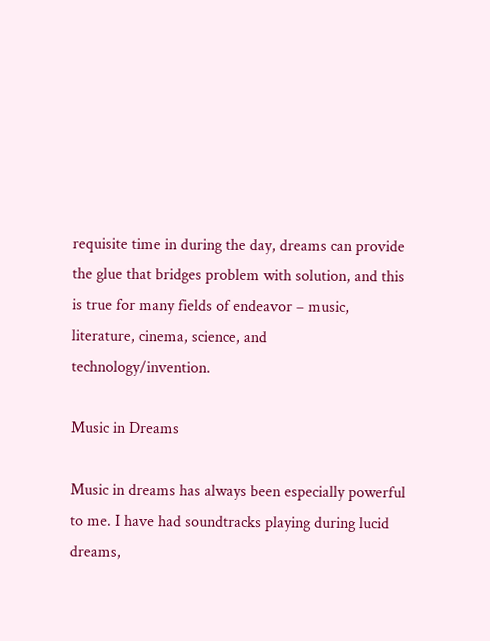requisite time in during the day, dreams can provide the glue that bridges problem with solution, and this is true for many fields of endeavor – music, literature, cinema, science, and technology/invention.

Music in Dreams

Music in dreams has always been especially powerful to me. I have had soundtracks playing during lucid dreams,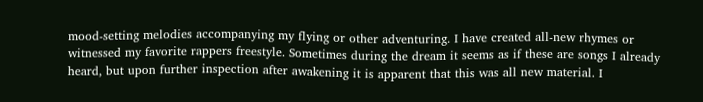mood-setting melodies accompanying my flying or other adventuring. I have created all-new rhymes or witnessed my favorite rappers freestyle. Sometimes during the dream it seems as if these are songs I already heard, but upon further inspection after awakening it is apparent that this was all new material. I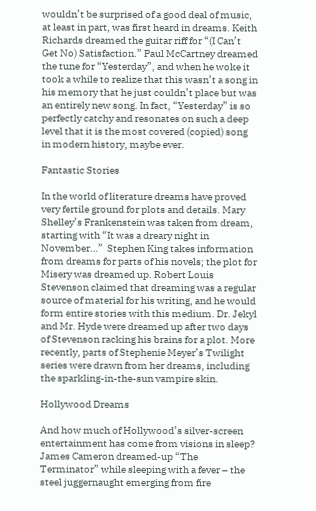wouldn’t be surprised of a good deal of music, at least in part, was first heard in dreams. Keith Richards dreamed the guitar riff for “(I Can’t Get No) Satisfaction.” Paul McCartney dreamed the tune for “Yesterday”, and when he woke it took a while to realize that this wasn’t a song in his memory that he just couldn’t place but was an entirely new song. In fact, “Yesterday” is so perfectly catchy and resonates on such a deep level that it is the most covered (copied) song in modern history, maybe ever.

Fantastic Stories

In the world of literature dreams have proved very fertile ground for plots and details. Mary Shelley’s Frankenstein was taken from dream, starting with “It was a dreary night in November…”  Stephen King takes information from dreams for parts of his novels; the plot for Misery was dreamed up. Robert Louis Stevenson claimed that dreaming was a regular source of material for his writing, and he would form entire stories with this medium. Dr. Jekyl and Mr. Hyde were dreamed up after two days of Stevenson racking his brains for a plot. More recently, parts of Stephenie Meyer’s Twilight series were drawn from her dreams, including the sparkling-in-the-sun vampire skin.

Hollywood Dreams

And how much of Hollywood’s silver-screen entertainment has come from visions in sleep? James Cameron dreamed-up “The Terminator” while sleeping with a fever – the steel juggernaught emerging from fire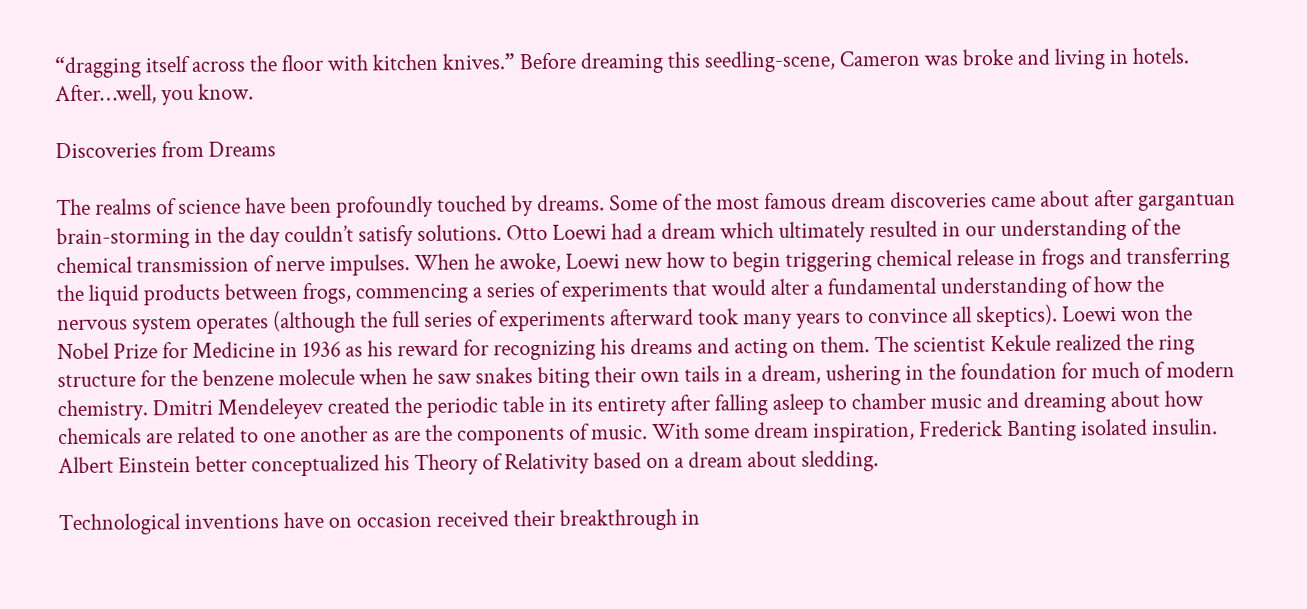“dragging itself across the floor with kitchen knives.” Before dreaming this seedling-scene, Cameron was broke and living in hotels. After…well, you know.

Discoveries from Dreams

The realms of science have been profoundly touched by dreams. Some of the most famous dream discoveries came about after gargantuan brain-storming in the day couldn’t satisfy solutions. Otto Loewi had a dream which ultimately resulted in our understanding of the chemical transmission of nerve impulses. When he awoke, Loewi new how to begin triggering chemical release in frogs and transferring the liquid products between frogs, commencing a series of experiments that would alter a fundamental understanding of how the nervous system operates (although the full series of experiments afterward took many years to convince all skeptics). Loewi won the Nobel Prize for Medicine in 1936 as his reward for recognizing his dreams and acting on them. The scientist Kekule realized the ring structure for the benzene molecule when he saw snakes biting their own tails in a dream, ushering in the foundation for much of modern chemistry. Dmitri Mendeleyev created the periodic table in its entirety after falling asleep to chamber music and dreaming about how chemicals are related to one another as are the components of music. With some dream inspiration, Frederick Banting isolated insulin. Albert Einstein better conceptualized his Theory of Relativity based on a dream about sledding.

Technological inventions have on occasion received their breakthrough in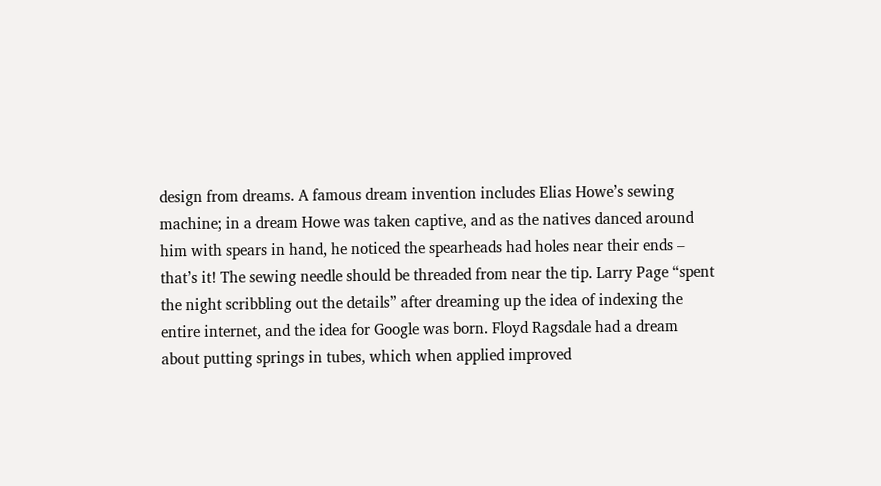design from dreams. A famous dream invention includes Elias Howe’s sewing machine; in a dream Howe was taken captive, and as the natives danced around him with spears in hand, he noticed the spearheads had holes near their ends – that’s it! The sewing needle should be threaded from near the tip. Larry Page “spent the night scribbling out the details” after dreaming up the idea of indexing the entire internet, and the idea for Google was born. Floyd Ragsdale had a dream about putting springs in tubes, which when applied improved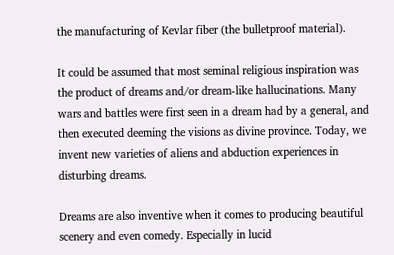the manufacturing of Kevlar fiber (the bulletproof material).

It could be assumed that most seminal religious inspiration was the product of dreams and/or dream-like hallucinations. Many wars and battles were first seen in a dream had by a general, and then executed deeming the visions as divine province. Today, we invent new varieties of aliens and abduction experiences in disturbing dreams.

Dreams are also inventive when it comes to producing beautiful scenery and even comedy. Especially in lucid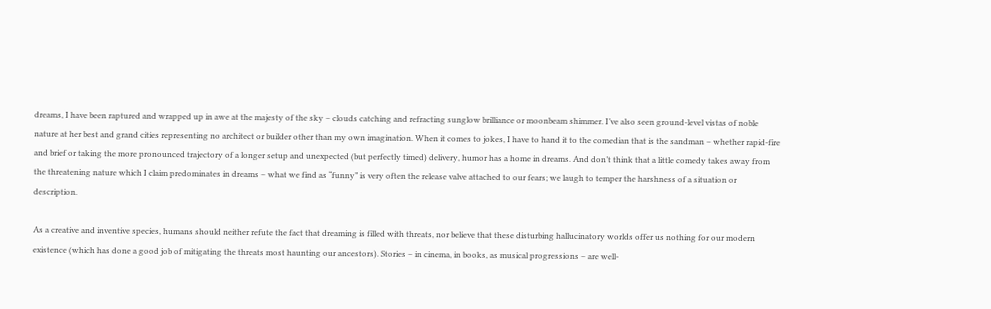dreams, I have been raptured and wrapped up in awe at the majesty of the sky – clouds catching and refracting sunglow brilliance or moonbeam shimmer. I’ve also seen ground-level vistas of noble nature at her best and grand cities representing no architect or builder other than my own imagination. When it comes to jokes, I have to hand it to the comedian that is the sandman – whether rapid-fire and brief or taking the more pronounced trajectory of a longer setup and unexpected (but perfectly timed) delivery, humor has a home in dreams. And don’t think that a little comedy takes away from the threatening nature which I claim predominates in dreams – what we find as “funny” is very often the release valve attached to our fears; we laugh to temper the harshness of a situation or description.

As a creative and inventive species, humans should neither refute the fact that dreaming is filled with threats, nor believe that these disturbing hallucinatory worlds offer us nothing for our modern existence (which has done a good job of mitigating the threats most haunting our ancestors). Stories – in cinema, in books, as musical progressions – are well-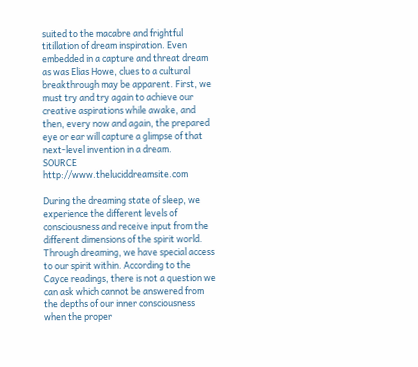suited to the macabre and frightful titillation of dream inspiration. Even embedded in a capture and threat dream as was Elias Howe, clues to a cultural breakthrough may be apparent. First, we must try and try again to achieve our creative aspirations while awake, and then, every now and again, the prepared eye or ear will capture a glimpse of that next-level invention in a dream.
SOURCE http://www.theluciddreamsite.com

During the dreaming state of sleep, we experience the different levels of consciousness and receive input from the different dimensions of the spirit world. Through dreaming, we have special access to our spirit within. According to the Cayce readings, there is not a question we can ask which cannot be answered from the depths of our inner consciousness when the proper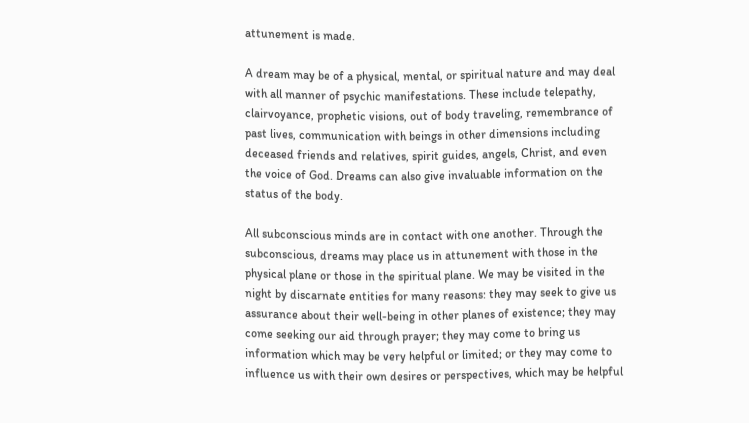attunement is made.

A dream may be of a physical, mental, or spiritual nature and may deal with all manner of psychic manifestations. These include telepathy, clairvoyance, prophetic visions, out of body traveling, remembrance of past lives, communication with beings in other dimensions including deceased friends and relatives, spirit guides, angels, Christ, and even the voice of God. Dreams can also give invaluable information on the status of the body.

All subconscious minds are in contact with one another. Through the subconscious, dreams may place us in attunement with those in the physical plane or those in the spiritual plane. We may be visited in the night by discarnate entities for many reasons: they may seek to give us assurance about their well-being in other planes of existence; they may come seeking our aid through prayer; they may come to bring us information which may be very helpful or limited; or they may come to influence us with their own desires or perspectives, which may be helpful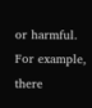or harmful. For example, there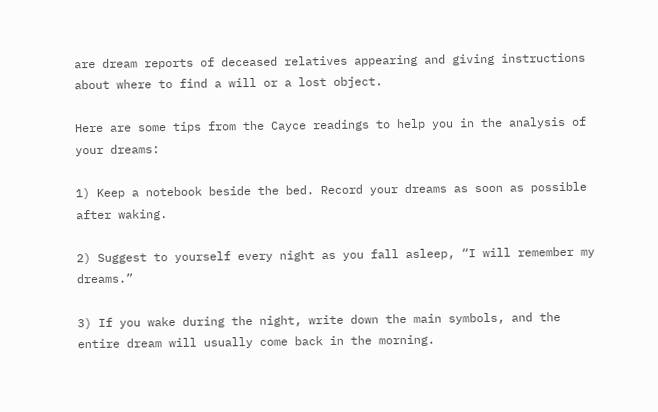are dream reports of deceased relatives appearing and giving instructions about where to find a will or a lost object.

Here are some tips from the Cayce readings to help you in the analysis of your dreams:

1) Keep a notebook beside the bed. Record your dreams as soon as possible after waking.

2) Suggest to yourself every night as you fall asleep, “I will remember my dreams.”

3) If you wake during the night, write down the main symbols, and the entire dream will usually come back in the morning.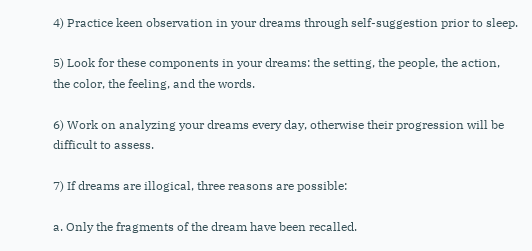4) Practice keen observation in your dreams through self-suggestion prior to sleep.

5) Look for these components in your dreams: the setting, the people, the action, the color, the feeling, and the words.

6) Work on analyzing your dreams every day, otherwise their progression will be difficult to assess.

7) If dreams are illogical, three reasons are possible:

a. Only the fragments of the dream have been recalled.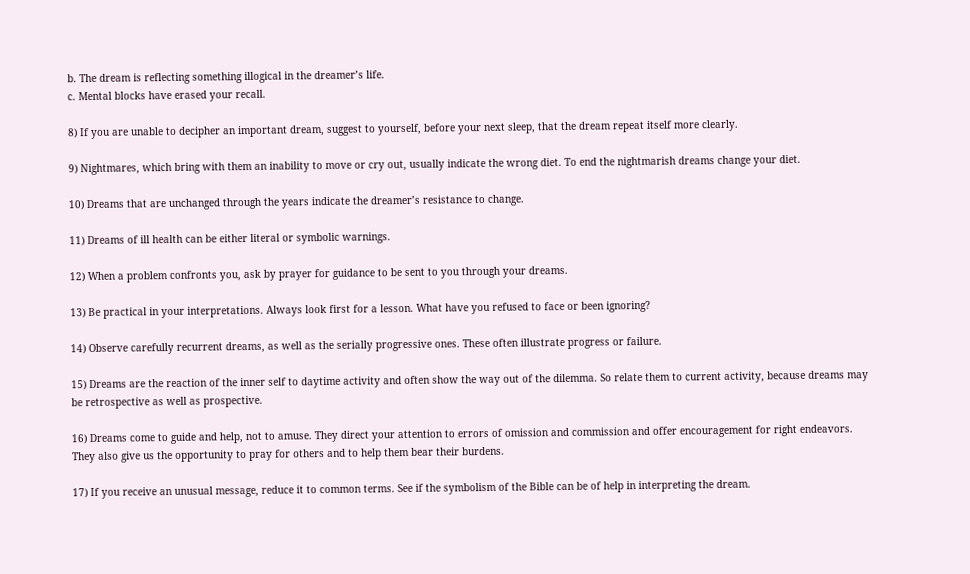b. The dream is reflecting something illogical in the dreamer’s life.
c. Mental blocks have erased your recall.

8) If you are unable to decipher an important dream, suggest to yourself, before your next sleep, that the dream repeat itself more clearly.

9) Nightmares, which bring with them an inability to move or cry out, usually indicate the wrong diet. To end the nightmarish dreams change your diet.

10) Dreams that are unchanged through the years indicate the dreamer’s resistance to change.

11) Dreams of ill health can be either literal or symbolic warnings.

12) When a problem confronts you, ask by prayer for guidance to be sent to you through your dreams.

13) Be practical in your interpretations. Always look first for a lesson. What have you refused to face or been ignoring?

14) Observe carefully recurrent dreams, as well as the serially progressive ones. These often illustrate progress or failure.

15) Dreams are the reaction of the inner self to daytime activity and often show the way out of the dilemma. So relate them to current activity, because dreams may be retrospective as well as prospective.

16) Dreams come to guide and help, not to amuse. They direct your attention to errors of omission and commission and offer encouragement for right endeavors. They also give us the opportunity to pray for others and to help them bear their burdens.

17) If you receive an unusual message, reduce it to common terms. See if the symbolism of the Bible can be of help in interpreting the dream.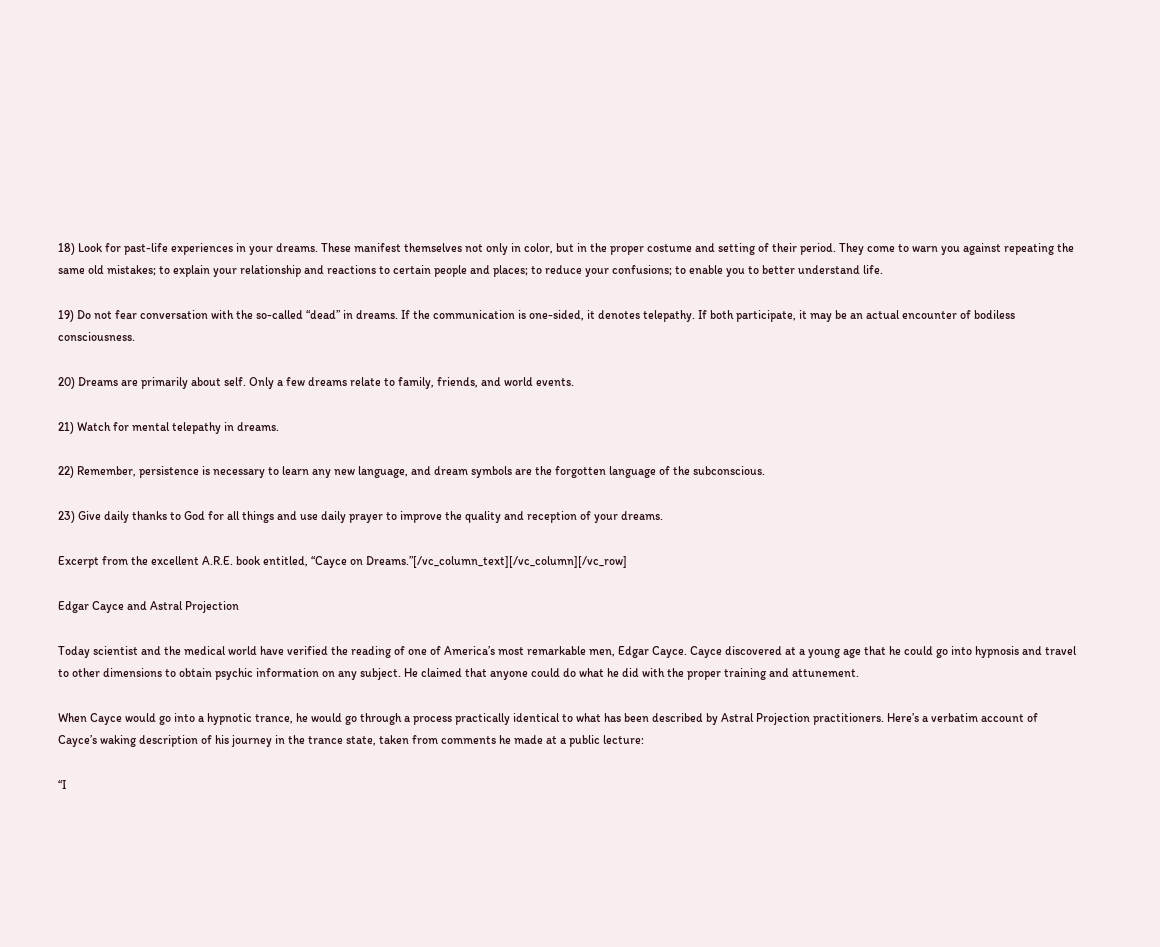18) Look for past-life experiences in your dreams. These manifest themselves not only in color, but in the proper costume and setting of their period. They come to warn you against repeating the same old mistakes; to explain your relationship and reactions to certain people and places; to reduce your confusions; to enable you to better understand life.

19) Do not fear conversation with the so-called “dead” in dreams. If the communication is one-sided, it denotes telepathy. If both participate, it may be an actual encounter of bodiless consciousness.

20) Dreams are primarily about self. Only a few dreams relate to family, friends, and world events.

21) Watch for mental telepathy in dreams.

22) Remember, persistence is necessary to learn any new language, and dream symbols are the forgotten language of the subconscious.

23) Give daily thanks to God for all things and use daily prayer to improve the quality and reception of your dreams.

Excerpt from the excellent A.R.E. book entitled, “Cayce on Dreams.”[/vc_column_text][/vc_column][/vc_row]

Edgar Cayce and Astral Projection

Today scientist and the medical world have verified the reading of one of America’s most remarkable men, Edgar Cayce. Cayce discovered at a young age that he could go into hypnosis and travel to other dimensions to obtain psychic information on any subject. He claimed that anyone could do what he did with the proper training and attunement.

When Cayce would go into a hypnotic trance, he would go through a process practically identical to what has been described by Astral Projection practitioners. Here’s a verbatim account of Cayce’s waking description of his journey in the trance state, taken from comments he made at a public lecture:

“I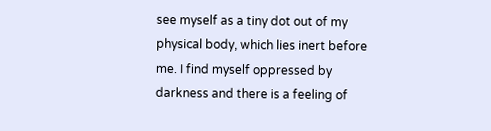see myself as a tiny dot out of my physical body, which lies inert before me. I find myself oppressed by darkness and there is a feeling of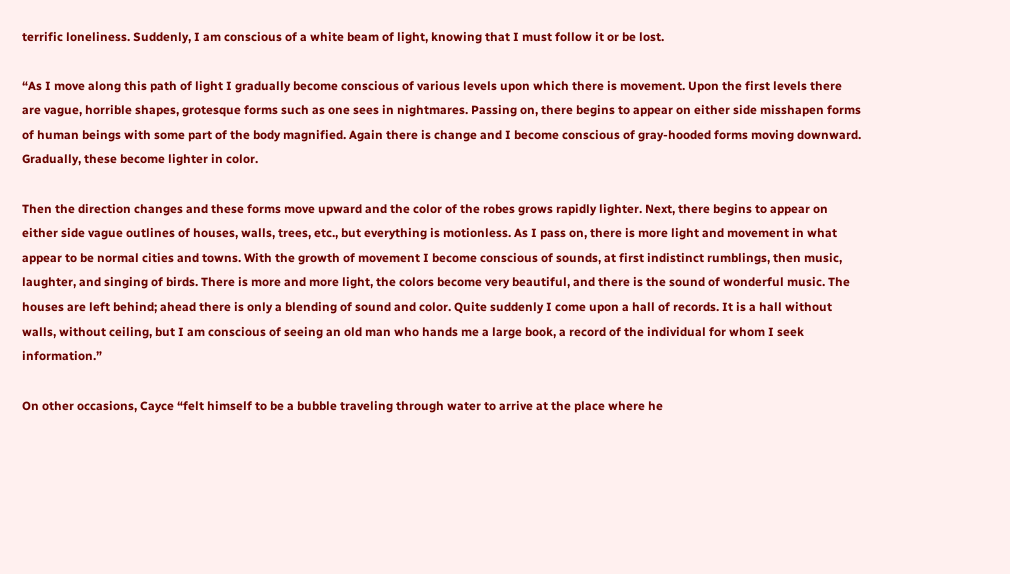terrific loneliness. Suddenly, I am conscious of a white beam of light, knowing that I must follow it or be lost.

“As I move along this path of light I gradually become conscious of various levels upon which there is movement. Upon the first levels there are vague, horrible shapes, grotesque forms such as one sees in nightmares. Passing on, there begins to appear on either side misshapen forms of human beings with some part of the body magnified. Again there is change and I become conscious of gray-hooded forms moving downward. Gradually, these become lighter in color.

Then the direction changes and these forms move upward and the color of the robes grows rapidly lighter. Next, there begins to appear on either side vague outlines of houses, walls, trees, etc., but everything is motionless. As I pass on, there is more light and movement in what appear to be normal cities and towns. With the growth of movement I become conscious of sounds, at first indistinct rumblings, then music, laughter, and singing of birds. There is more and more light, the colors become very beautiful, and there is the sound of wonderful music. The houses are left behind; ahead there is only a blending of sound and color. Quite suddenly I come upon a hall of records. It is a hall without walls, without ceiling, but I am conscious of seeing an old man who hands me a large book, a record of the individual for whom I seek information.”

On other occasions, Cayce “felt himself to be a bubble traveling through water to arrive at the place where he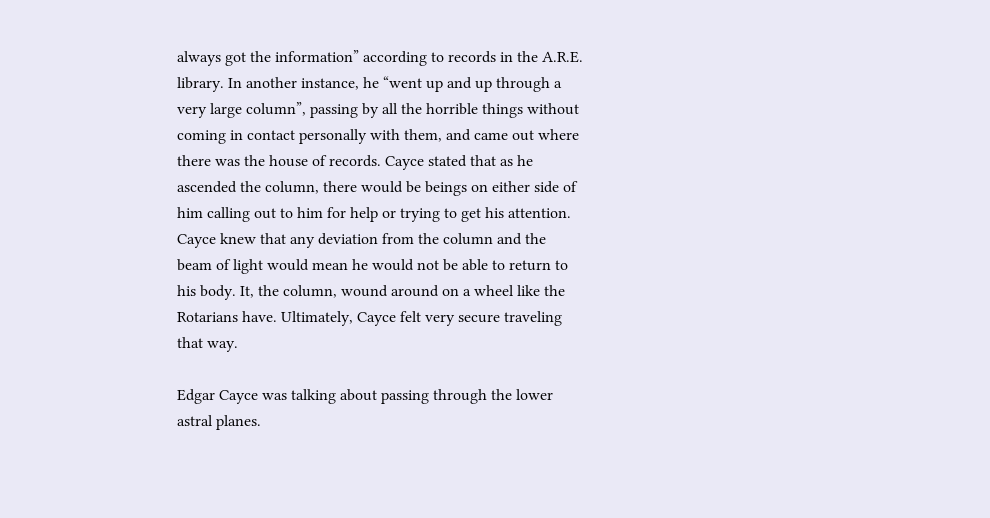always got the information” according to records in the A.R.E. library. In another instance, he “went up and up through a very large column”, passing by all the horrible things without coming in contact personally with them, and came out where there was the house of records. Cayce stated that as he ascended the column, there would be beings on either side of him calling out to him for help or trying to get his attention. Cayce knew that any deviation from the column and the beam of light would mean he would not be able to return to his body. It, the column, wound around on a wheel like the Rotarians have. Ultimately, Cayce felt very secure traveling that way.

Edgar Cayce was talking about passing through the lower astral planes.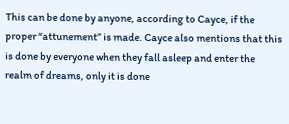This can be done by anyone, according to Cayce, if the proper “attunement” is made. Cayce also mentions that this is done by everyone when they fall asleep and enter the realm of dreams, only it is done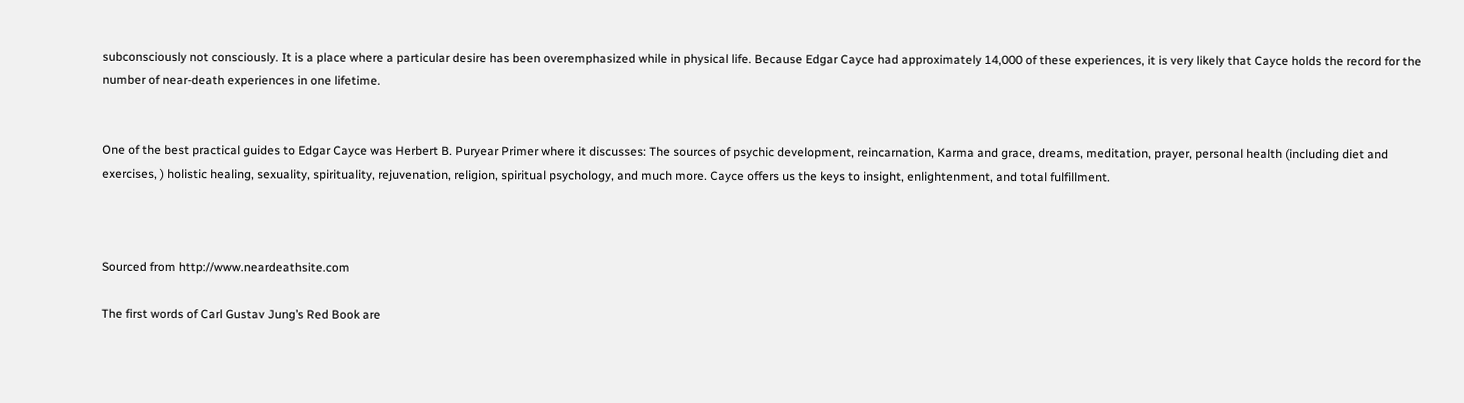subconsciously not consciously. It is a place where a particular desire has been overemphasized while in physical life. Because Edgar Cayce had approximately 14,000 of these experiences, it is very likely that Cayce holds the record for the number of near-death experiences in one lifetime.


One of the best practical guides to Edgar Cayce was Herbert B. Puryear Primer where it discusses: The sources of psychic development, reincarnation, Karma and grace, dreams, meditation, prayer, personal health (including diet and exercises, ) holistic healing, sexuality, spirituality, rejuvenation, religion, spiritual psychology, and much more. Cayce offers us the keys to insight, enlightenment, and total fulfillment.



Sourced from http://www.neardeathsite.com

The first words of Carl Gustav Jung’s Red Book are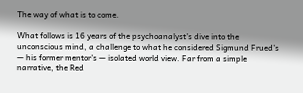The way of what is to come.

What follows is 16 years of the psychoanalyst’s dive into the unconscious mind, a challenge to what he considered Sigmund Frued’s — his former mentor’s — isolated world view. Far from a simple narrative, the Red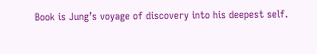Book is Jung’s voyage of discovery into his deepest self.